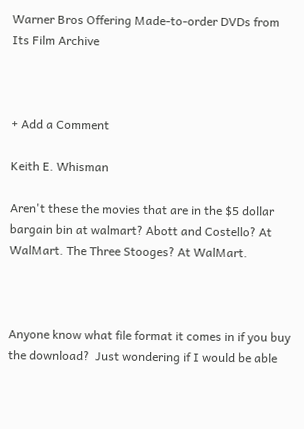Warner Bros Offering Made-to-order DVDs from Its Film Archive



+ Add a Comment

Keith E. Whisman

Aren't these the movies that are in the $5 dollar bargain bin at walmart? Abott and Costello? At WalMart. The Three Stooges? At WalMart.



Anyone know what file format it comes in if you buy the download?  Just wondering if I would be able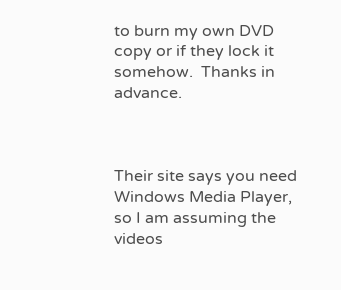to burn my own DVD copy or if they lock it somehow.  Thanks in advance.



Their site says you need Windows Media Player, so I am assuming the videos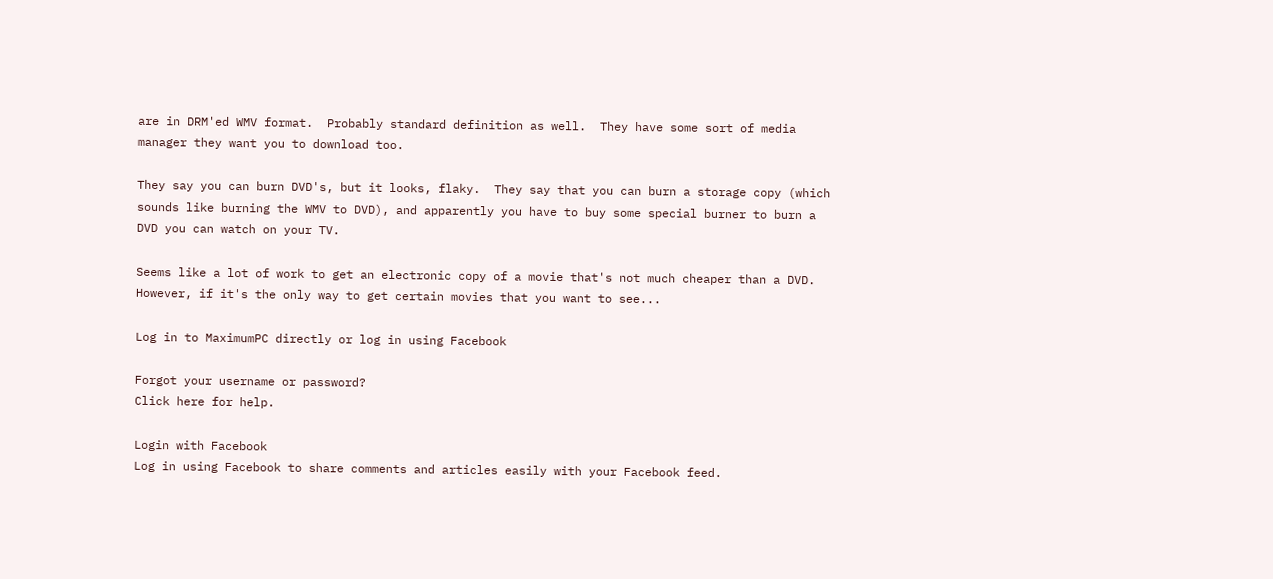are in DRM'ed WMV format.  Probably standard definition as well.  They have some sort of media manager they want you to download too.

They say you can burn DVD's, but it looks, flaky.  They say that you can burn a storage copy (which sounds like burning the WMV to DVD), and apparently you have to buy some special burner to burn a DVD you can watch on your TV.

Seems like a lot of work to get an electronic copy of a movie that's not much cheaper than a DVD.   However, if it's the only way to get certain movies that you want to see...

Log in to MaximumPC directly or log in using Facebook

Forgot your username or password?
Click here for help.

Login with Facebook
Log in using Facebook to share comments and articles easily with your Facebook feed.